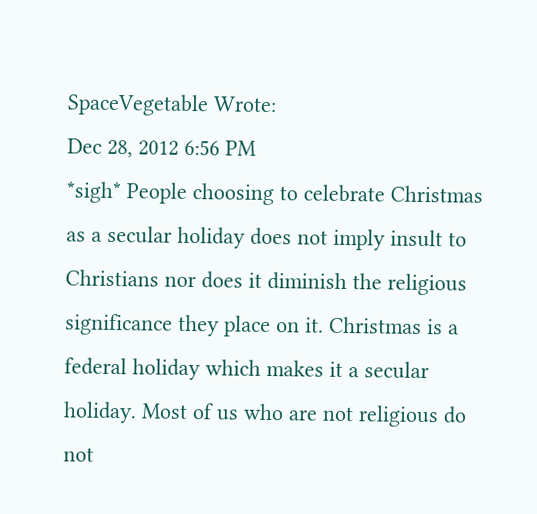SpaceVegetable Wrote:
Dec 28, 2012 6:56 PM
*sigh* People choosing to celebrate Christmas as a secular holiday does not imply insult to Christians nor does it diminish the religious significance they place on it. Christmas is a federal holiday which makes it a secular holiday. Most of us who are not religious do not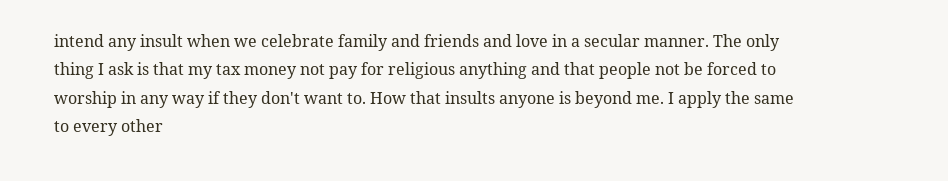intend any insult when we celebrate family and friends and love in a secular manner. The only thing I ask is that my tax money not pay for religious anything and that people not be forced to worship in any way if they don't want to. How that insults anyone is beyond me. I apply the same to every other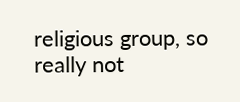religious group, so really not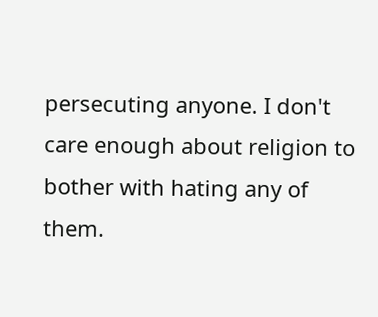persecuting anyone. I don't care enough about religion to bother with hating any of them.